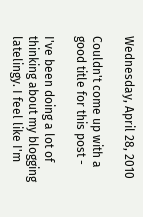Wednesday, April 28, 2010

Couldn't come up with a good title for this post -

I've been doing a lot of thinking about my blogging latelingy. I feel like I'm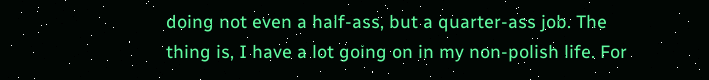doing not even a half-ass, but a quarter-ass job. The thing is, I have a lot going on in my non-polish life. For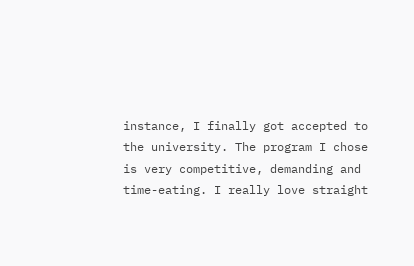instance, I finally got accepted to the university. The program I chose is very competitive, demanding and time-eating. I really love straight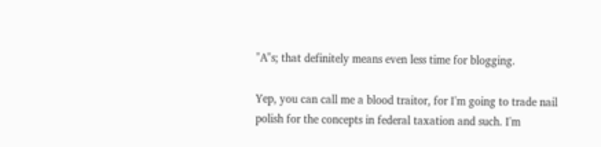"A"s; that definitely means even less time for blogging.

Yep, you can call me a blood traitor, for I'm going to trade nail polish for the concepts in federal taxation and such. I'm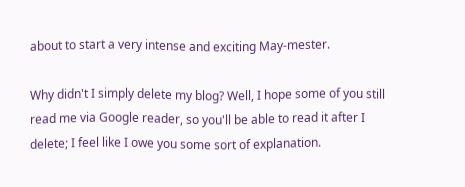about to start a very intense and exciting May-mester.

Why didn't I simply delete my blog? Well, I hope some of you still read me via Google reader, so you'll be able to read it after I delete; I feel like I owe you some sort of explanation.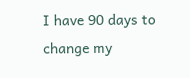I have 90 days to change my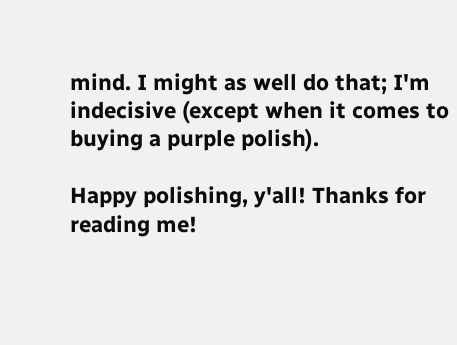mind. I might as well do that; I'm indecisive (except when it comes to buying a purple polish).

Happy polishing, y'all! Thanks for reading me!